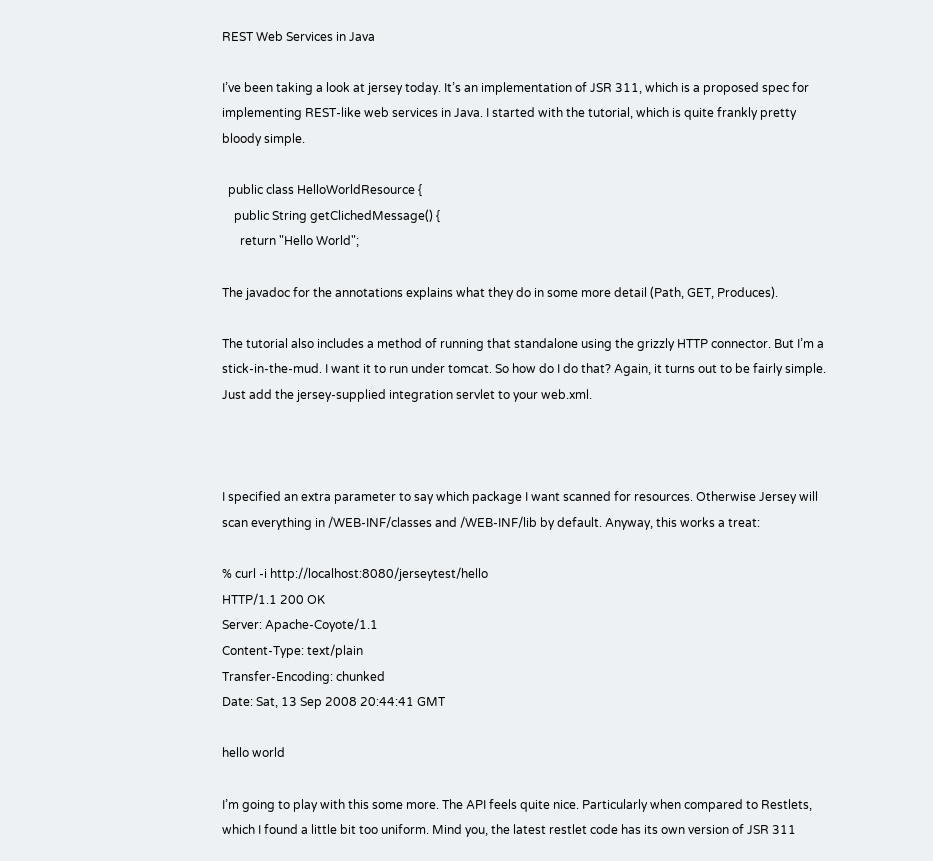REST Web Services in Java

I’ve been taking a look at jersey today. It’s an implementation of JSR 311, which is a proposed spec for implementing REST-like web services in Java. I started with the tutorial, which is quite frankly pretty bloody simple.

  public class HelloWorldResource {
    public String getClichedMessage() {
      return "Hello World";

The javadoc for the annotations explains what they do in some more detail (Path, GET, Produces).

The tutorial also includes a method of running that standalone using the grizzly HTTP connector. But I’m a stick-in-the-mud. I want it to run under tomcat. So how do I do that? Again, it turns out to be fairly simple. Just add the jersey-supplied integration servlet to your web.xml.



I specified an extra parameter to say which package I want scanned for resources. Otherwise Jersey will scan everything in /WEB-INF/classes and /WEB-INF/lib by default. Anyway, this works a treat:

% curl -i http://localhost:8080/jerseytest/hello
HTTP/1.1 200 OK
Server: Apache-Coyote/1.1
Content-Type: text/plain
Transfer-Encoding: chunked
Date: Sat, 13 Sep 2008 20:44:41 GMT

hello world

I’m going to play with this some more. The API feels quite nice. Particularly when compared to Restlets, which I found a little bit too uniform. Mind you, the latest restlet code has its own version of JSR 311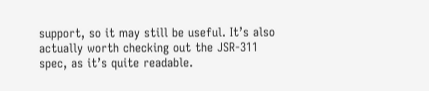support, so it may still be useful. It’s also actually worth checking out the JSR-311 spec, as it’s quite readable.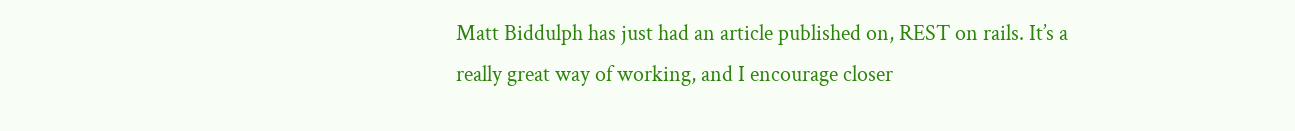Matt Biddulph has just had an article published on, REST on rails. It’s a really great way of working, and I encourage closer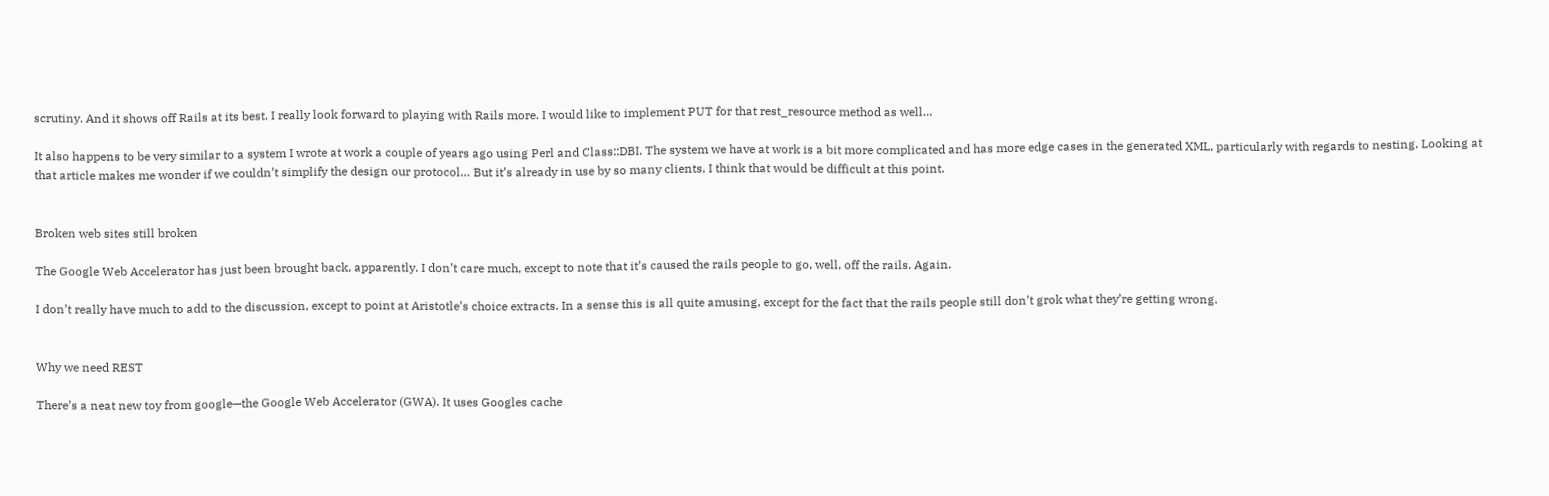scrutiny. And it shows off Rails at its best. I really look forward to playing with Rails more. I would like to implement PUT for that rest_resource method as well…

It also happens to be very similar to a system I wrote at work a couple of years ago using Perl and Class::DBI. The system we have at work is a bit more complicated and has more edge cases in the generated XML, particularly with regards to nesting. Looking at that article makes me wonder if we couldn’t simplify the design our protocol… But it’s already in use by so many clients, I think that would be difficult at this point.


Broken web sites still broken

The Google Web Accelerator has just been brought back, apparently. I don’t care much, except to note that it’s caused the rails people to go, well, off the rails. Again.

I don’t really have much to add to the discussion, except to point at Aristotle’s choice extracts. In a sense this is all quite amusing, except for the fact that the rails people still don’t grok what they’re getting wrong.


Why we need REST

There’s a neat new toy from google—the Google Web Accelerator (GWA). It uses Googles cache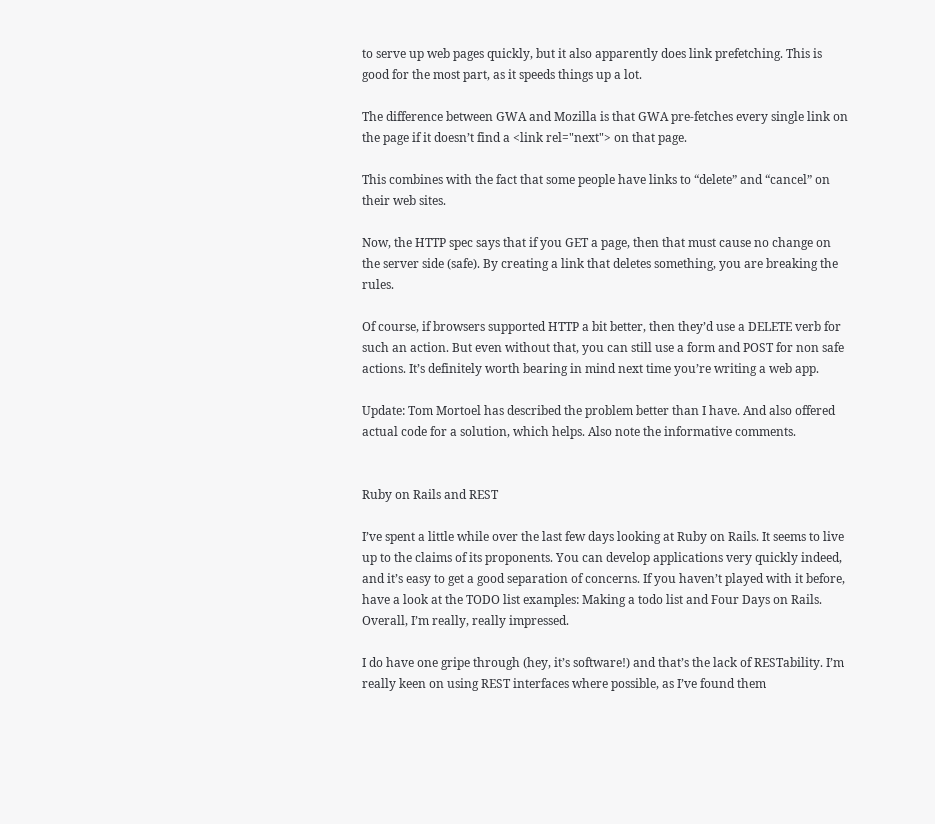to serve up web pages quickly, but it also apparently does link prefetching. This is good for the most part, as it speeds things up a lot.

The difference between GWA and Mozilla is that GWA pre-fetches every single link on the page if it doesn’t find a <link rel="next"> on that page.

This combines with the fact that some people have links to “delete” and “cancel” on their web sites.

Now, the HTTP spec says that if you GET a page, then that must cause no change on the server side (safe). By creating a link that deletes something, you are breaking the rules.

Of course, if browsers supported HTTP a bit better, then they’d use a DELETE verb for such an action. But even without that, you can still use a form and POST for non safe actions. It’s definitely worth bearing in mind next time you’re writing a web app.

Update: Tom Mortoel has described the problem better than I have. And also offered actual code for a solution, which helps. Also note the informative comments.


Ruby on Rails and REST

I’ve spent a little while over the last few days looking at Ruby on Rails. It seems to live up to the claims of its proponents. You can develop applications very quickly indeed, and it’s easy to get a good separation of concerns. If you haven’t played with it before, have a look at the TODO list examples: Making a todo list and Four Days on Rails. Overall, I’m really, really impressed.

I do have one gripe through (hey, it’s software!) and that’s the lack of RESTability. I’m really keen on using REST interfaces where possible, as I’ve found them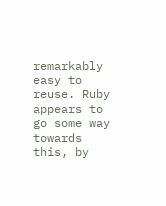remarkably easy to reuse. Ruby appears to go some way towards this, by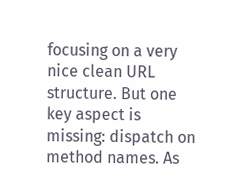focusing on a very nice clean URL structure. But one key aspect is missing: dispatch on method names. As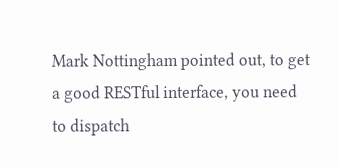Mark Nottingham pointed out, to get a good RESTful interface, you need to dispatch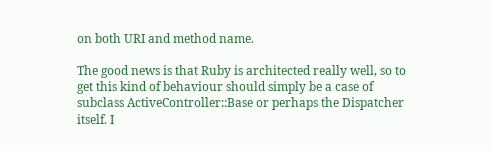on both URI and method name.

The good news is that Ruby is architected really well, so to get this kind of behaviour should simply be a case of subclass ActiveController::Base or perhaps the Dispatcher itself. I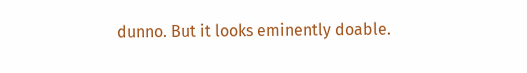dunno. But it looks eminently doable.